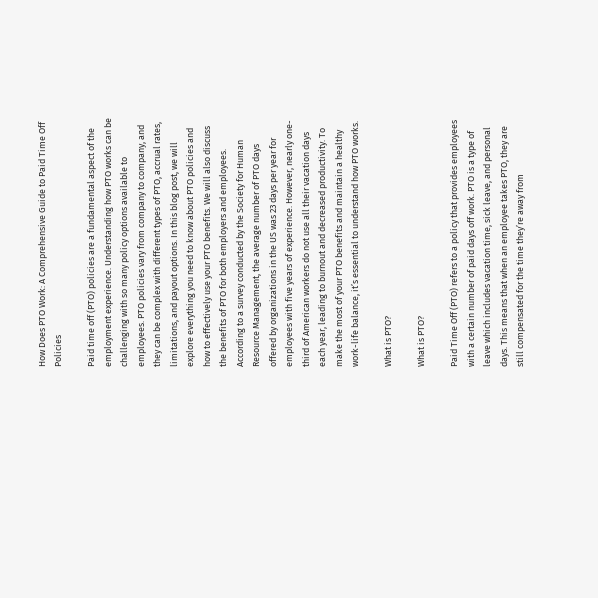How Does PTO Work: A Comprehensive Guide to Paid Time Off Policies

Paid time off (PTO) policies are a fundamental aspect of the employment experience. Understanding how PTO works can be challenging with so many policy options available to employees. PTO policies vary from company to company, and they can be complex with different types of PTO, accrual rates, limitations, and payout options. In this blog post, we will explore everything you need to know about PTO policies and how to effectively use your PTO benefits. We will also discuss the benefits of PTO for both employers and employees. According to a survey conducted by the Society for Human Resource Management, the average number of PTO days offered by organizations in the US was 23 days per year for employees with five years of experience. However, nearly one-third of American workers do not use all their vacation days each year, leading to burnout and decreased productivity. To make the most of your PTO benefits and maintain a healthy work-life balance, it’s essential to understand how PTO works.

What is PTO?

What is PTO?

Paid Time Off (PTO) refers to a policy that provides employees with a certain number of paid days off work. PTO is a type of leave which includes vacation time, sick leave, and personal days. This means that when an employee takes PTO, they are still compensated for the time they’re away from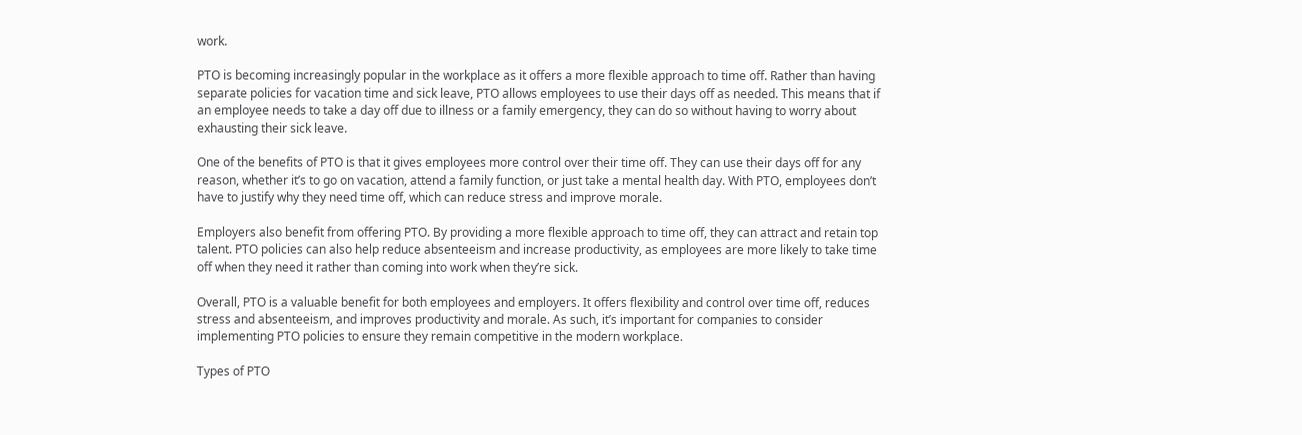work.

PTO is becoming increasingly popular in the workplace as it offers a more flexible approach to time off. Rather than having separate policies for vacation time and sick leave, PTO allows employees to use their days off as needed. This means that if an employee needs to take a day off due to illness or a family emergency, they can do so without having to worry about exhausting their sick leave.

One of the benefits of PTO is that it gives employees more control over their time off. They can use their days off for any reason, whether it’s to go on vacation, attend a family function, or just take a mental health day. With PTO, employees don’t have to justify why they need time off, which can reduce stress and improve morale.

Employers also benefit from offering PTO. By providing a more flexible approach to time off, they can attract and retain top talent. PTO policies can also help reduce absenteeism and increase productivity, as employees are more likely to take time off when they need it rather than coming into work when they’re sick.

Overall, PTO is a valuable benefit for both employees and employers. It offers flexibility and control over time off, reduces stress and absenteeism, and improves productivity and morale. As such, it’s important for companies to consider implementing PTO policies to ensure they remain competitive in the modern workplace.

Types of PTO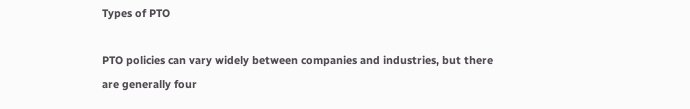Types of PTO

PTO policies can vary widely between companies and industries, but there are generally four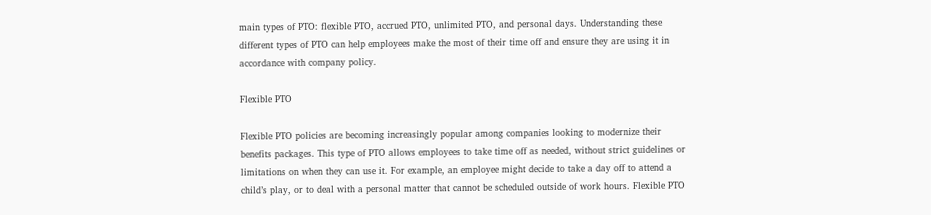main types of PTO: flexible PTO, accrued PTO, unlimited PTO, and personal days. Understanding these different types of PTO can help employees make the most of their time off and ensure they are using it in accordance with company policy.

Flexible PTO

Flexible PTO policies are becoming increasingly popular among companies looking to modernize their benefits packages. This type of PTO allows employees to take time off as needed, without strict guidelines or limitations on when they can use it. For example, an employee might decide to take a day off to attend a child’s play, or to deal with a personal matter that cannot be scheduled outside of work hours. Flexible PTO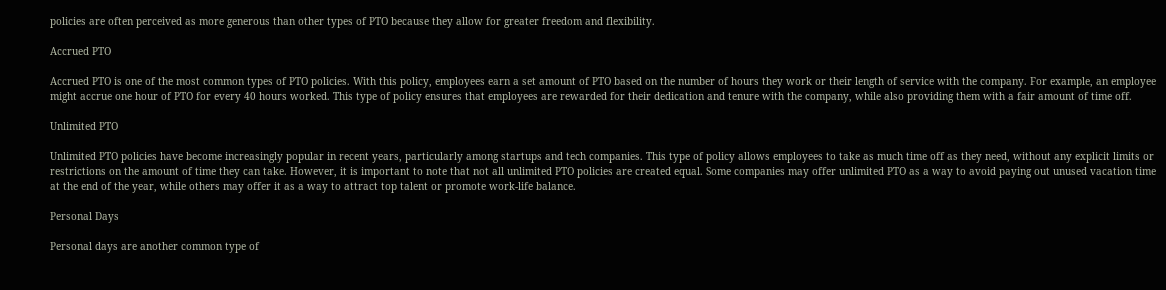policies are often perceived as more generous than other types of PTO because they allow for greater freedom and flexibility.

Accrued PTO

Accrued PTO is one of the most common types of PTO policies. With this policy, employees earn a set amount of PTO based on the number of hours they work or their length of service with the company. For example, an employee might accrue one hour of PTO for every 40 hours worked. This type of policy ensures that employees are rewarded for their dedication and tenure with the company, while also providing them with a fair amount of time off.

Unlimited PTO

Unlimited PTO policies have become increasingly popular in recent years, particularly among startups and tech companies. This type of policy allows employees to take as much time off as they need, without any explicit limits or restrictions on the amount of time they can take. However, it is important to note that not all unlimited PTO policies are created equal. Some companies may offer unlimited PTO as a way to avoid paying out unused vacation time at the end of the year, while others may offer it as a way to attract top talent or promote work-life balance.

Personal Days

Personal days are another common type of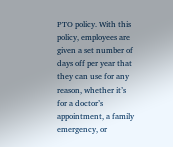PTO policy. With this policy, employees are given a set number of days off per year that they can use for any reason, whether it’s for a doctor’s appointment, a family emergency, or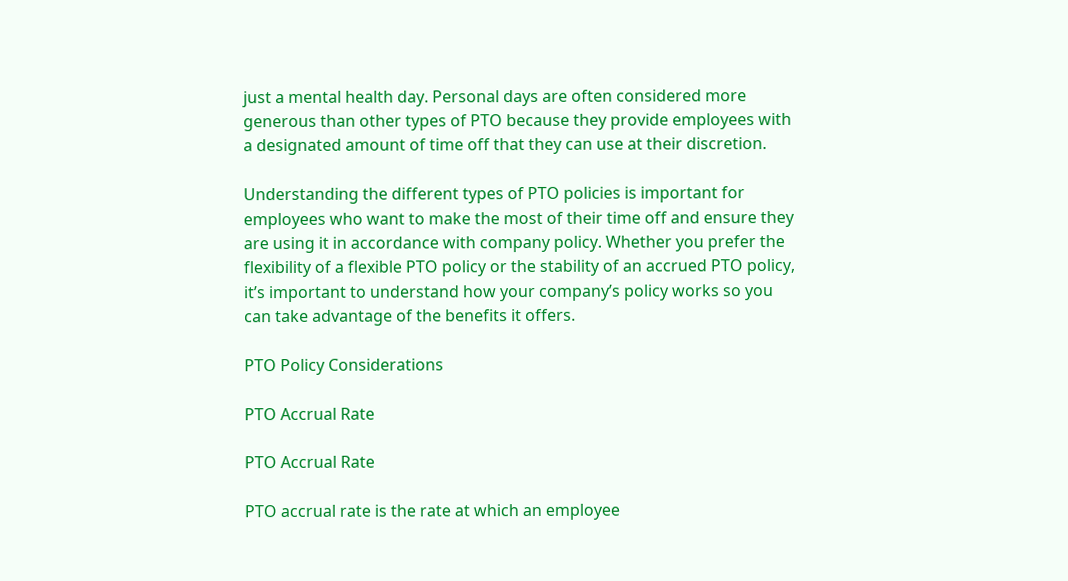just a mental health day. Personal days are often considered more generous than other types of PTO because they provide employees with a designated amount of time off that they can use at their discretion.

Understanding the different types of PTO policies is important for employees who want to make the most of their time off and ensure they are using it in accordance with company policy. Whether you prefer the flexibility of a flexible PTO policy or the stability of an accrued PTO policy, it’s important to understand how your company’s policy works so you can take advantage of the benefits it offers.

PTO Policy Considerations

PTO Accrual Rate

PTO Accrual Rate

PTO accrual rate is the rate at which an employee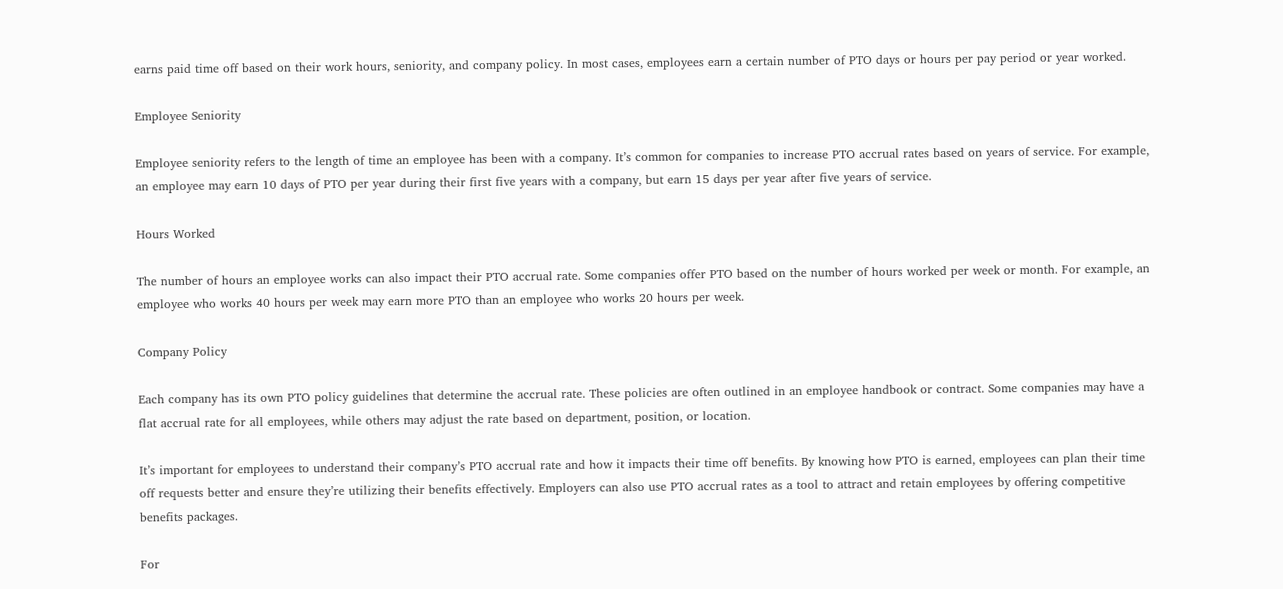earns paid time off based on their work hours, seniority, and company policy. In most cases, employees earn a certain number of PTO days or hours per pay period or year worked.

Employee Seniority

Employee seniority refers to the length of time an employee has been with a company. It’s common for companies to increase PTO accrual rates based on years of service. For example, an employee may earn 10 days of PTO per year during their first five years with a company, but earn 15 days per year after five years of service.

Hours Worked

The number of hours an employee works can also impact their PTO accrual rate. Some companies offer PTO based on the number of hours worked per week or month. For example, an employee who works 40 hours per week may earn more PTO than an employee who works 20 hours per week.

Company Policy

Each company has its own PTO policy guidelines that determine the accrual rate. These policies are often outlined in an employee handbook or contract. Some companies may have a flat accrual rate for all employees, while others may adjust the rate based on department, position, or location.

It’s important for employees to understand their company’s PTO accrual rate and how it impacts their time off benefits. By knowing how PTO is earned, employees can plan their time off requests better and ensure they’re utilizing their benefits effectively. Employers can also use PTO accrual rates as a tool to attract and retain employees by offering competitive benefits packages.

For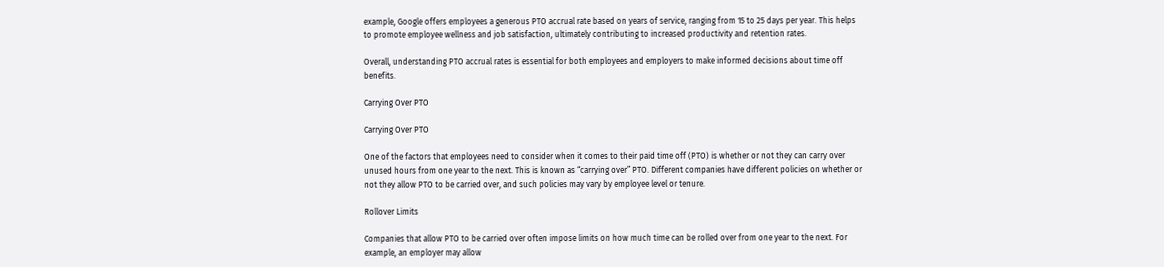example, Google offers employees a generous PTO accrual rate based on years of service, ranging from 15 to 25 days per year. This helps to promote employee wellness and job satisfaction, ultimately contributing to increased productivity and retention rates.

Overall, understanding PTO accrual rates is essential for both employees and employers to make informed decisions about time off benefits.

Carrying Over PTO

Carrying Over PTO

One of the factors that employees need to consider when it comes to their paid time off (PTO) is whether or not they can carry over unused hours from one year to the next. This is known as “carrying over” PTO. Different companies have different policies on whether or not they allow PTO to be carried over, and such policies may vary by employee level or tenure.

Rollover Limits

Companies that allow PTO to be carried over often impose limits on how much time can be rolled over from one year to the next. For example, an employer may allow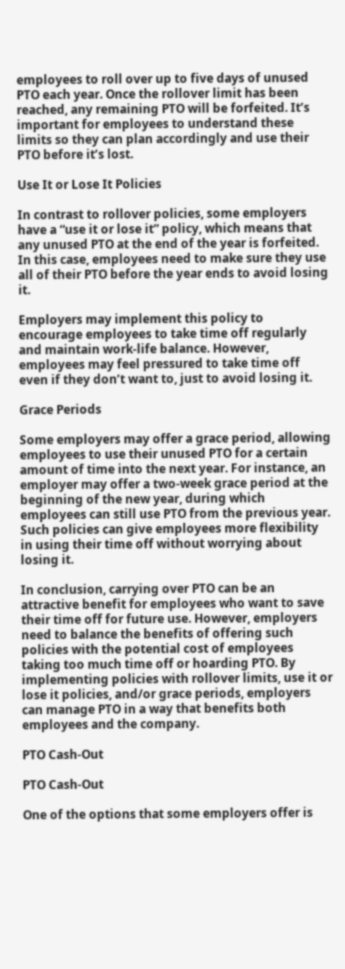employees to roll over up to five days of unused PTO each year. Once the rollover limit has been reached, any remaining PTO will be forfeited. It’s important for employees to understand these limits so they can plan accordingly and use their PTO before it’s lost.

Use It or Lose It Policies

In contrast to rollover policies, some employers have a “use it or lose it” policy, which means that any unused PTO at the end of the year is forfeited. In this case, employees need to make sure they use all of their PTO before the year ends to avoid losing it.

Employers may implement this policy to encourage employees to take time off regularly and maintain work-life balance. However, employees may feel pressured to take time off even if they don’t want to, just to avoid losing it.

Grace Periods

Some employers may offer a grace period, allowing employees to use their unused PTO for a certain amount of time into the next year. For instance, an employer may offer a two-week grace period at the beginning of the new year, during which employees can still use PTO from the previous year. Such policies can give employees more flexibility in using their time off without worrying about losing it.

In conclusion, carrying over PTO can be an attractive benefit for employees who want to save their time off for future use. However, employers need to balance the benefits of offering such policies with the potential cost of employees taking too much time off or hoarding PTO. By implementing policies with rollover limits, use it or lose it policies, and/or grace periods, employers can manage PTO in a way that benefits both employees and the company.

PTO Cash-Out

PTO Cash-Out

One of the options that some employers offer is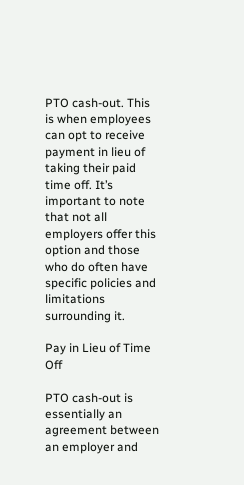PTO cash-out. This is when employees can opt to receive payment in lieu of taking their paid time off. It’s important to note that not all employers offer this option and those who do often have specific policies and limitations surrounding it.

Pay in Lieu of Time Off

PTO cash-out is essentially an agreement between an employer and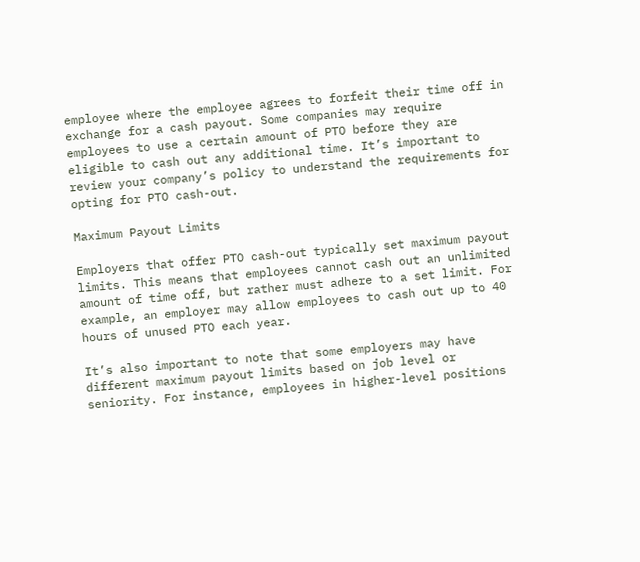employee where the employee agrees to forfeit their time off in exchange for a cash payout. Some companies may require employees to use a certain amount of PTO before they are eligible to cash out any additional time. It’s important to review your company’s policy to understand the requirements for opting for PTO cash-out.

Maximum Payout Limits

Employers that offer PTO cash-out typically set maximum payout limits. This means that employees cannot cash out an unlimited amount of time off, but rather must adhere to a set limit. For example, an employer may allow employees to cash out up to 40 hours of unused PTO each year.

It’s also important to note that some employers may have different maximum payout limits based on job level or seniority. For instance, employees in higher-level positions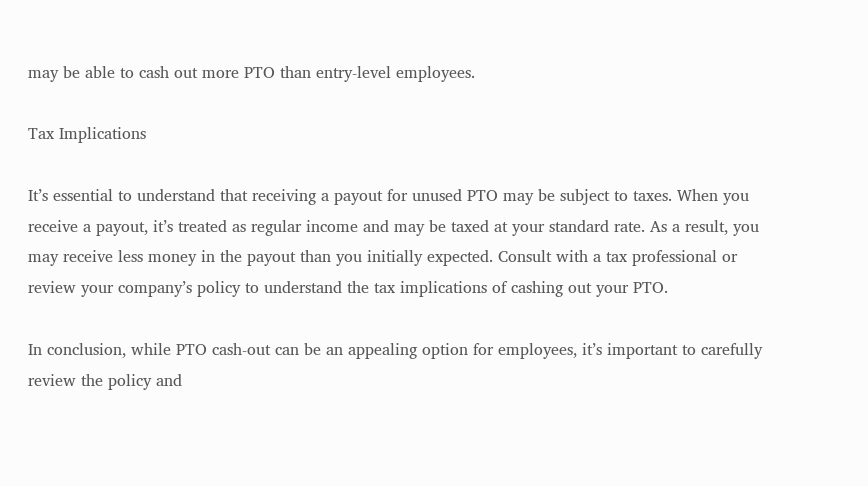may be able to cash out more PTO than entry-level employees.

Tax Implications

It’s essential to understand that receiving a payout for unused PTO may be subject to taxes. When you receive a payout, it’s treated as regular income and may be taxed at your standard rate. As a result, you may receive less money in the payout than you initially expected. Consult with a tax professional or review your company’s policy to understand the tax implications of cashing out your PTO.

In conclusion, while PTO cash-out can be an appealing option for employees, it’s important to carefully review the policy and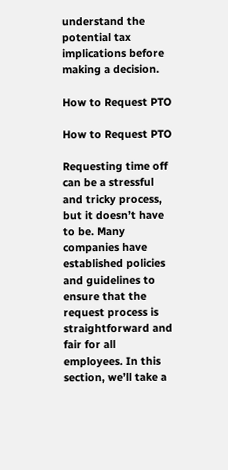understand the potential tax implications before making a decision.

How to Request PTO

How to Request PTO

Requesting time off can be a stressful and tricky process, but it doesn’t have to be. Many companies have established policies and guidelines to ensure that the request process is straightforward and fair for all employees. In this section, we’ll take a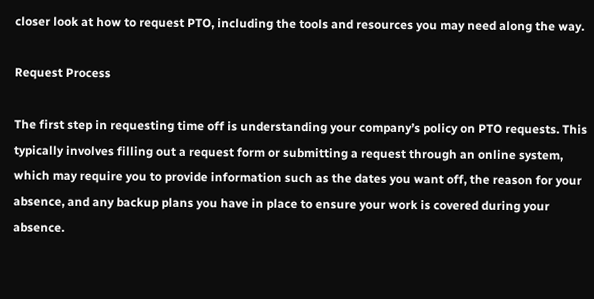closer look at how to request PTO, including the tools and resources you may need along the way.

Request Process

The first step in requesting time off is understanding your company’s policy on PTO requests. This typically involves filling out a request form or submitting a request through an online system, which may require you to provide information such as the dates you want off, the reason for your absence, and any backup plans you have in place to ensure your work is covered during your absence.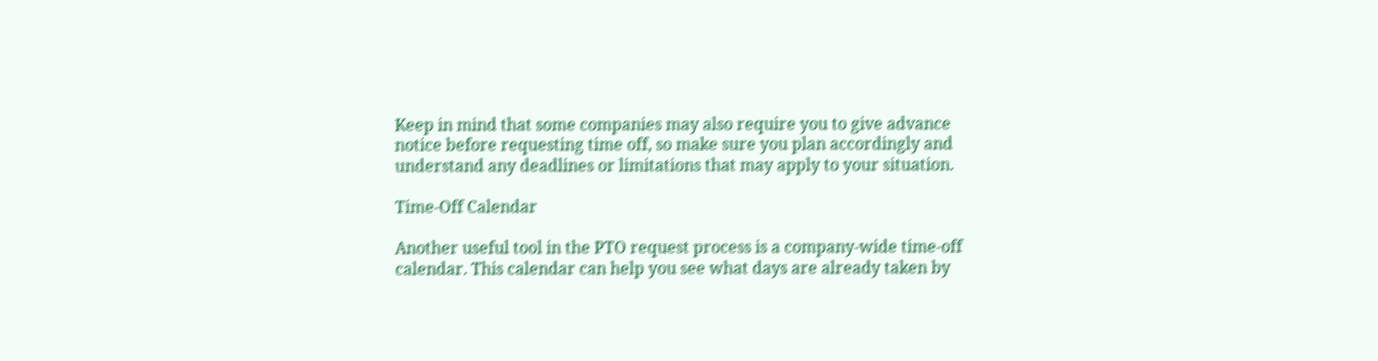Keep in mind that some companies may also require you to give advance notice before requesting time off, so make sure you plan accordingly and understand any deadlines or limitations that may apply to your situation.

Time-Off Calendar

Another useful tool in the PTO request process is a company-wide time-off calendar. This calendar can help you see what days are already taken by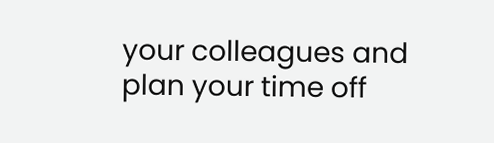your colleagues and plan your time off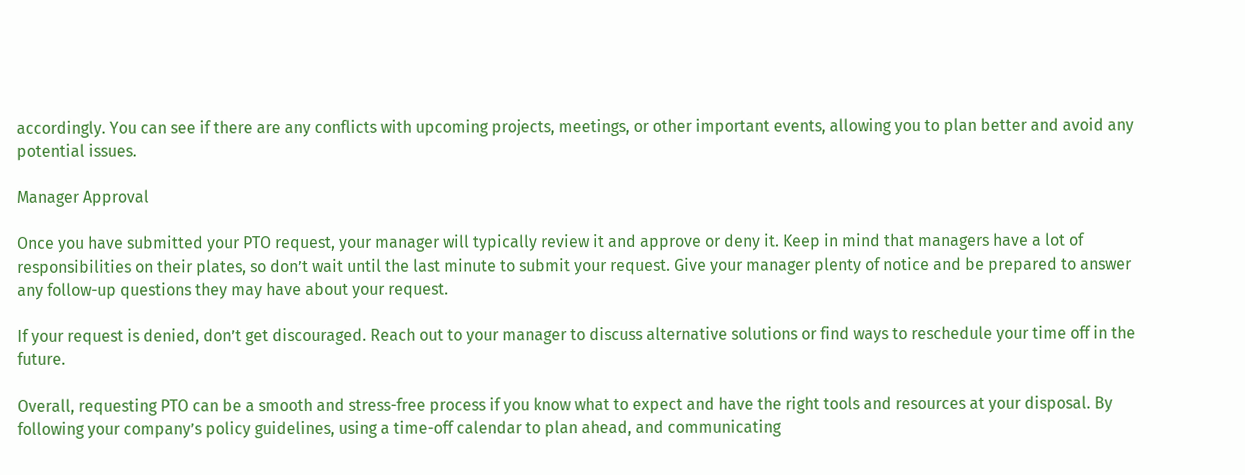accordingly. You can see if there are any conflicts with upcoming projects, meetings, or other important events, allowing you to plan better and avoid any potential issues.

Manager Approval

Once you have submitted your PTO request, your manager will typically review it and approve or deny it. Keep in mind that managers have a lot of responsibilities on their plates, so don’t wait until the last minute to submit your request. Give your manager plenty of notice and be prepared to answer any follow-up questions they may have about your request.

If your request is denied, don’t get discouraged. Reach out to your manager to discuss alternative solutions or find ways to reschedule your time off in the future.

Overall, requesting PTO can be a smooth and stress-free process if you know what to expect and have the right tools and resources at your disposal. By following your company’s policy guidelines, using a time-off calendar to plan ahead, and communicating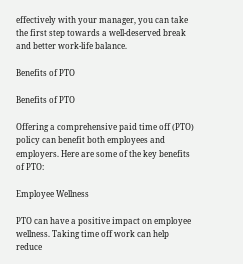effectively with your manager, you can take the first step towards a well-deserved break and better work-life balance.

Benefits of PTO

Benefits of PTO

Offering a comprehensive paid time off (PTO) policy can benefit both employees and employers. Here are some of the key benefits of PTO:

Employee Wellness

PTO can have a positive impact on employee wellness. Taking time off work can help reduce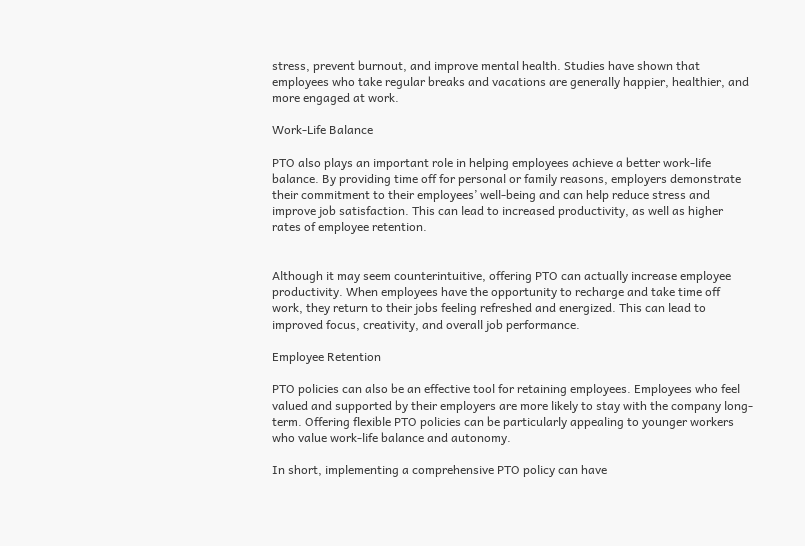stress, prevent burnout, and improve mental health. Studies have shown that employees who take regular breaks and vacations are generally happier, healthier, and more engaged at work.

Work-Life Balance

PTO also plays an important role in helping employees achieve a better work-life balance. By providing time off for personal or family reasons, employers demonstrate their commitment to their employees’ well-being and can help reduce stress and improve job satisfaction. This can lead to increased productivity, as well as higher rates of employee retention.


Although it may seem counterintuitive, offering PTO can actually increase employee productivity. When employees have the opportunity to recharge and take time off work, they return to their jobs feeling refreshed and energized. This can lead to improved focus, creativity, and overall job performance.

Employee Retention

PTO policies can also be an effective tool for retaining employees. Employees who feel valued and supported by their employers are more likely to stay with the company long-term. Offering flexible PTO policies can be particularly appealing to younger workers who value work-life balance and autonomy.

In short, implementing a comprehensive PTO policy can have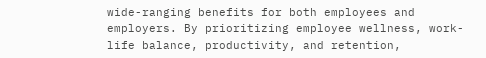wide-ranging benefits for both employees and employers. By prioritizing employee wellness, work-life balance, productivity, and retention,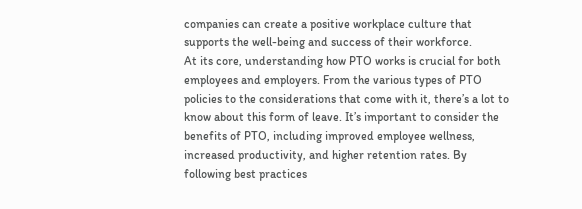companies can create a positive workplace culture that supports the well-being and success of their workforce.
At its core, understanding how PTO works is crucial for both employees and employers. From the various types of PTO policies to the considerations that come with it, there’s a lot to know about this form of leave. It’s important to consider the benefits of PTO, including improved employee wellness, increased productivity, and higher retention rates. By following best practices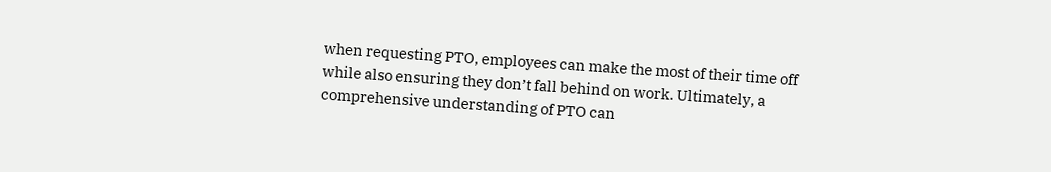when requesting PTO, employees can make the most of their time off while also ensuring they don’t fall behind on work. Ultimately, a comprehensive understanding of PTO can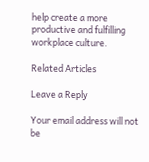help create a more productive and fulfilling workplace culture.

Related Articles

Leave a Reply

Your email address will not be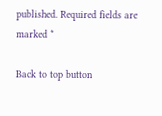published. Required fields are marked *

Back to top button